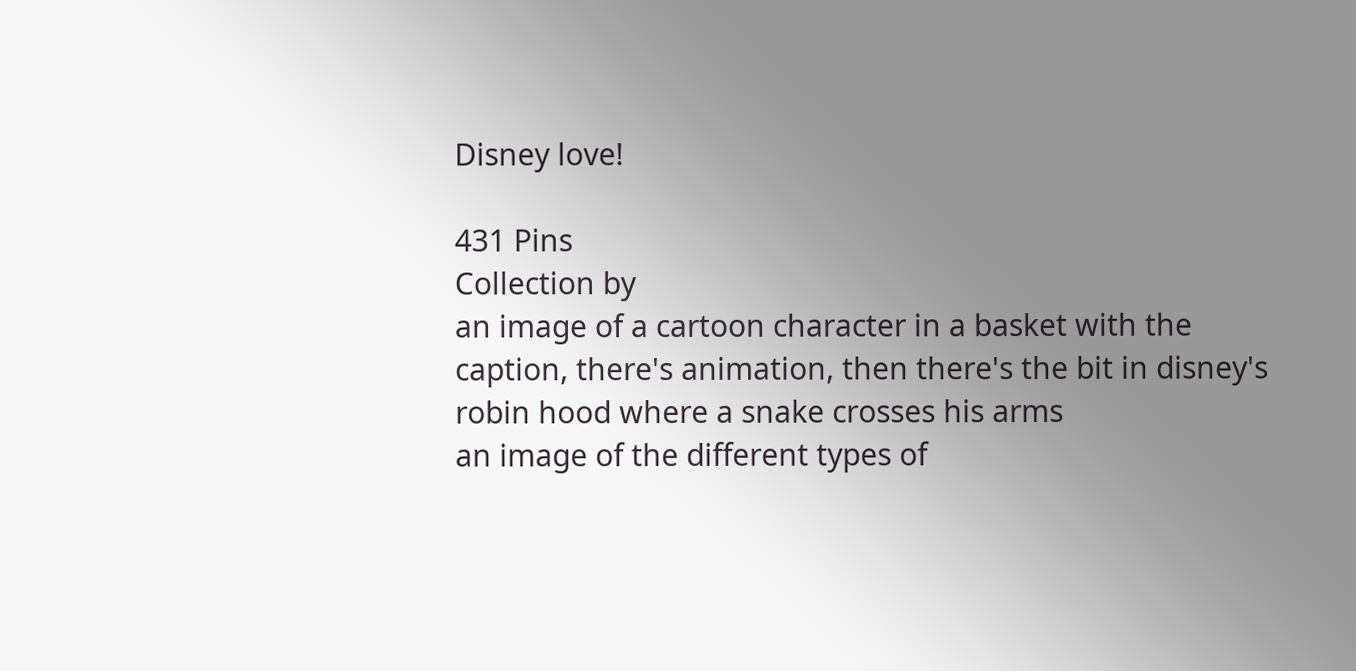Disney love!

431 Pins
Collection by
an image of a cartoon character in a basket with the caption, there's animation, then there's the bit in disney's robin hood where a snake crosses his arms
an image of the different types of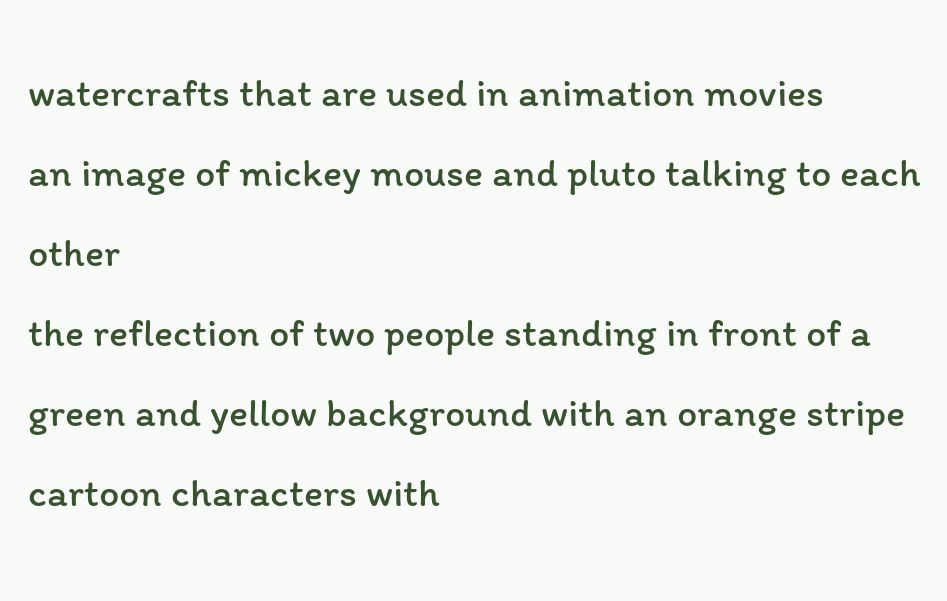watercrafts that are used in animation movies
an image of mickey mouse and pluto talking to each other
the reflection of two people standing in front of a green and yellow background with an orange stripe
cartoon characters with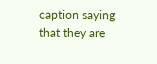caption saying that they are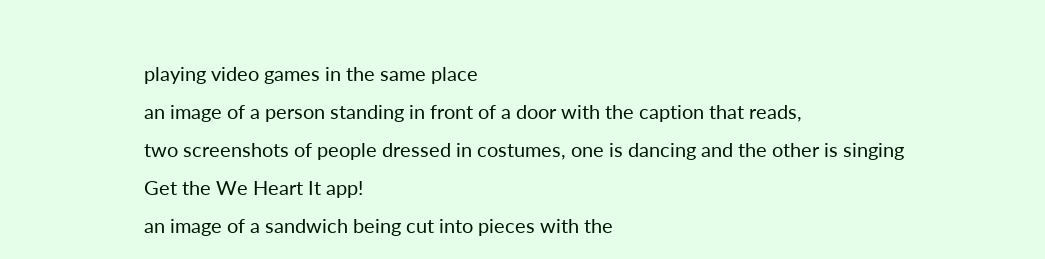playing video games in the same place
an image of a person standing in front of a door with the caption that reads,
two screenshots of people dressed in costumes, one is dancing and the other is singing
Get the We Heart It app!
an image of a sandwich being cut into pieces with the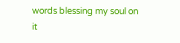words blessing my soul on it